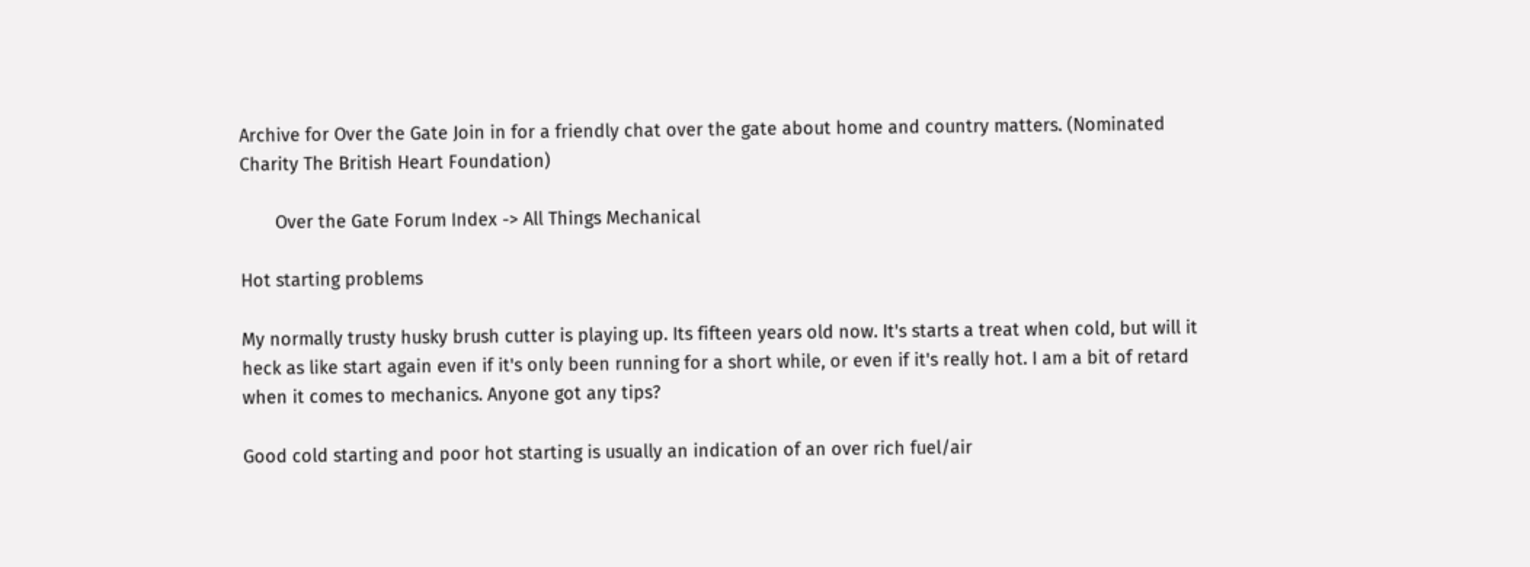Archive for Over the Gate Join in for a friendly chat over the gate about home and country matters. (Nominated Charity The British Heart Foundation)

       Over the Gate Forum Index -> All Things Mechanical

Hot starting problems

My normally trusty husky brush cutter is playing up. Its fifteen years old now. It's starts a treat when cold, but will it heck as like start again even if it's only been running for a short while, or even if it's really hot. I am a bit of retard when it comes to mechanics. Anyone got any tips?

Good cold starting and poor hot starting is usually an indication of an over rich fuel/air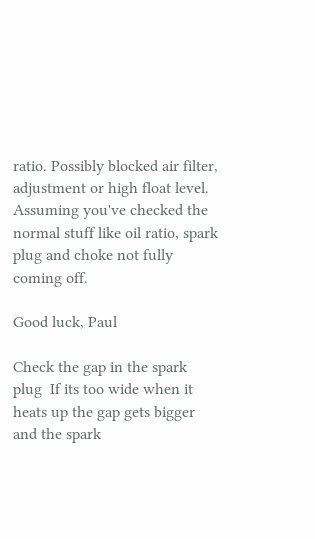ratio. Possibly blocked air filter, adjustment or high float level. Assuming you've checked the normal stuff like oil ratio, spark plug and choke not fully coming off.

Good luck, Paul

Check the gap in the spark plug  If its too wide when it heats up the gap gets bigger and the spark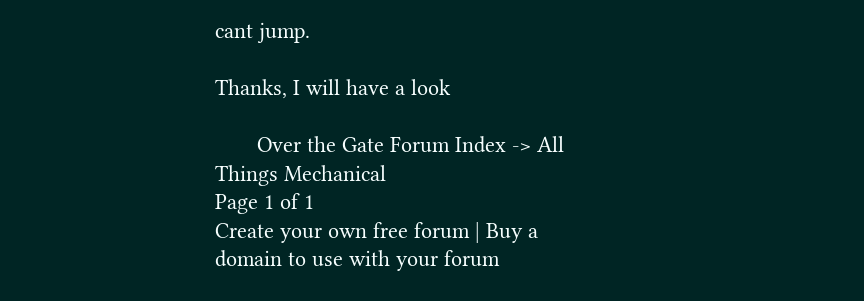cant jump.

Thanks, I will have a look

       Over the Gate Forum Index -> All Things Mechanical
Page 1 of 1
Create your own free forum | Buy a domain to use with your forum